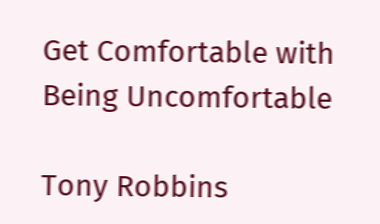Get Comfortable with Being Uncomfortable

Tony Robbins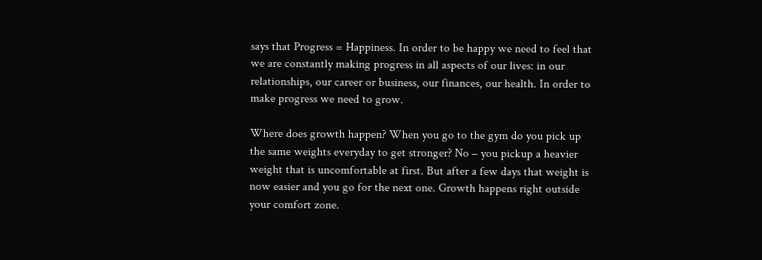says that Progress = Happiness. In order to be happy we need to feel that we are constantly making progress in all aspects of our lives: in our relationships, our career or business, our finances, our health. In order to make progress we need to grow.

Where does growth happen? When you go to the gym do you pick up the same weights everyday to get stronger? No – you pickup a heavier weight that is uncomfortable at first. But after a few days that weight is now easier and you go for the next one. Growth happens right outside your comfort zone.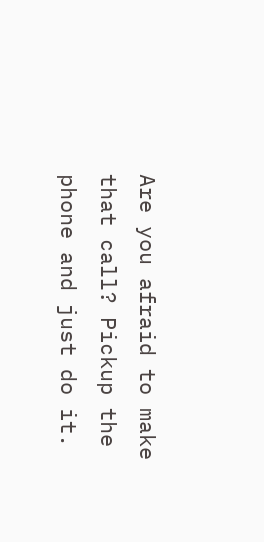Are you afraid to make that call? Pickup the phone and just do it.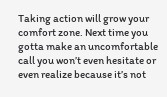Taking action will grow your comfort zone. Next time you gotta make an uncomfortable call you won’t even hesitate or even realize because it’s not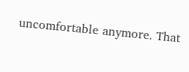uncomfortable anymore. That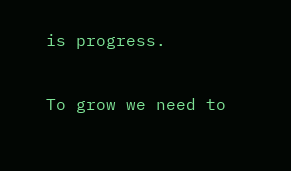is progress.

To grow we need to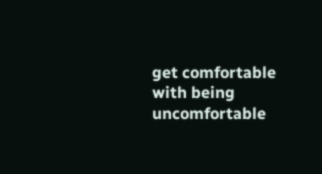get comfortable with being uncomfortable